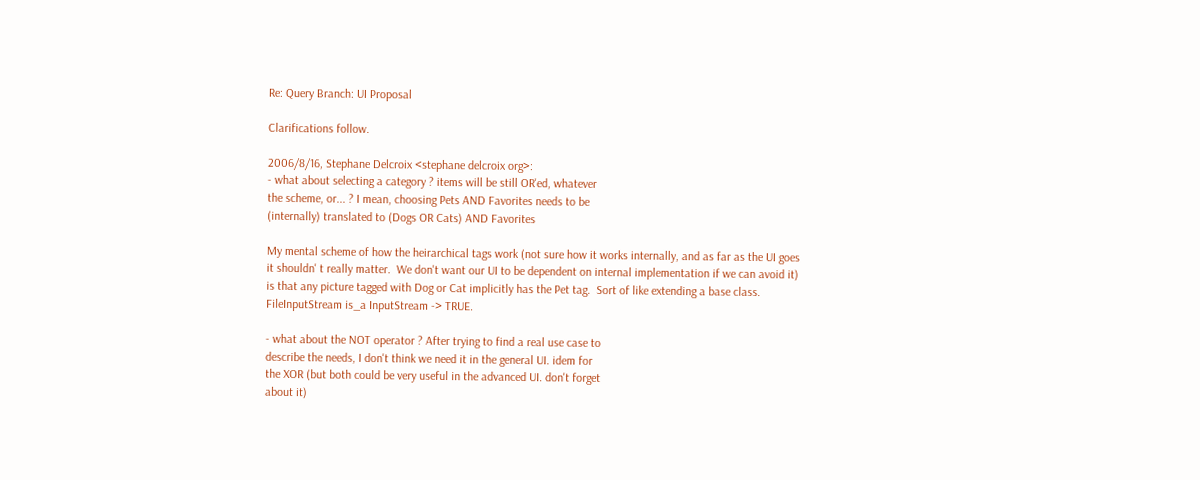Re: Query Branch: UI Proposal

Clarifications follow.

2006/8/16, Stephane Delcroix <stephane delcroix org>:
- what about selecting a category ? items will be still OR'ed, whatever
the scheme, or... ? I mean, choosing Pets AND Favorites needs to be
(internally) translated to (Dogs OR Cats) AND Favorites

My mental scheme of how the heirarchical tags work (not sure how it works internally, and as far as the UI goes it shouldn' t really matter.  We don't want our UI to be dependent on internal implementation if we can avoid it) is that any picture tagged with Dog or Cat implicitly has the Pet tag.  Sort of like extending a base class.  FileInputStream is_a InputStream -> TRUE.

- what about the NOT operator ? After trying to find a real use case to
describe the needs, I don't think we need it in the general UI. idem for
the XOR (but both could be very useful in the advanced UI. don't forget
about it)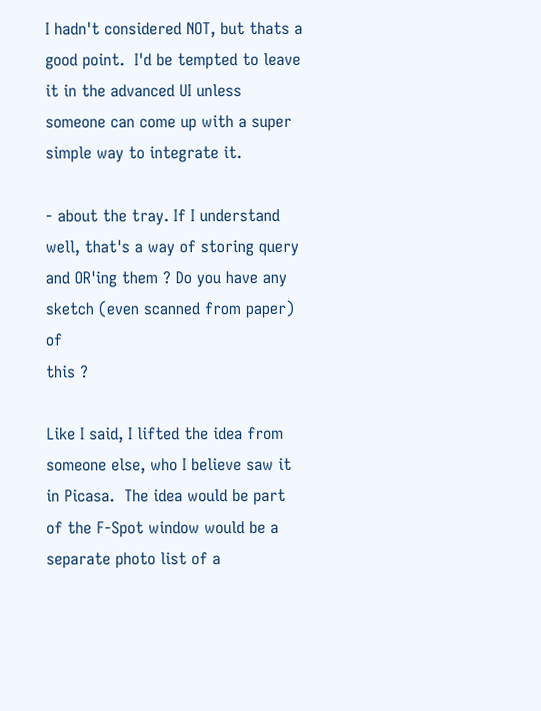I hadn't considered NOT, but thats a good point.  I'd be tempted to leave it in the advanced UI unless someone can come up with a super simple way to integrate it.

- about the tray. If I understand well, that's a way of storing query
and OR'ing them ? Do you have any sketch (even scanned from paper) of
this ?

Like I said, I lifted the idea from someone else, who I believe saw it in Picasa.  The idea would be part of the F-Spot window would be a separate photo list of a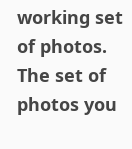working set of photos.  The set of photos you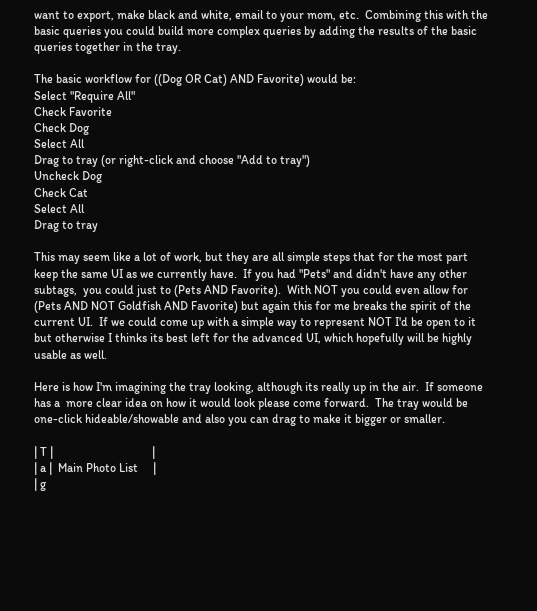want to export, make black and white, email to your mom, etc.  Combining this with the basic queries you could build more complex queries by adding the results of the basic queries together in the tray.

The basic workflow for ((Dog OR Cat) AND Favorite) would be:
Select "Require All"
Check Favorite
Check Dog
Select All
Drag to tray (or right-click and choose "Add to tray")
Uncheck Dog
Check Cat
Select All
Drag to tray

This may seem like a lot of work, but they are all simple steps that for the most part keep the same UI as we currently have.  If you had "Pets" and didn't have any other subtags,  you could just to (Pets AND Favorite).  With NOT you could even allow for (Pets AND NOT Goldfish AND Favorite) but again this for me breaks the spirit of the current UI.  If we could come up with a simple way to represent NOT I'd be open to it but otherwise I thinks its best left for the advanced UI, which hopefully will be highly usable as well.

Here is how I'm imagining the tray looking, although its really up in the air.  If someone has a  more clear idea on how it would look please come forward.  The tray would be one-click hideable/showable and also you can drag to make it bigger or smaller.

| T |                                 |
| a |  Main Photo List     |
| g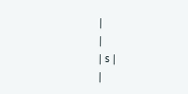|                                 |
| s |                                 |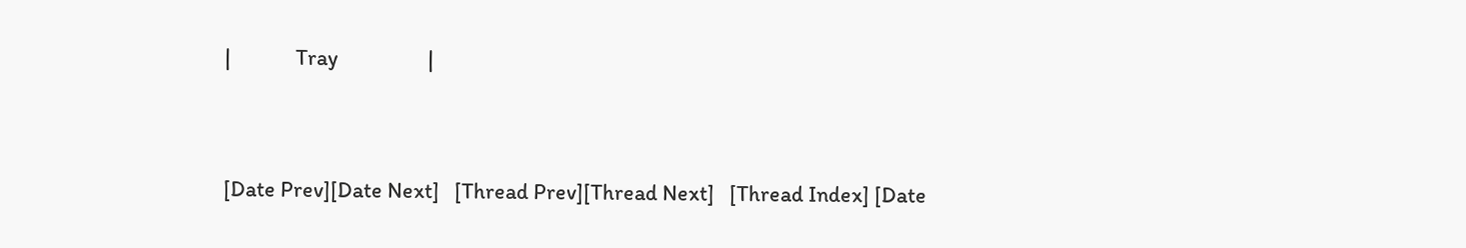|             Tray                  |


[Date Prev][Date Next]   [Thread Prev][Thread Next]   [Thread Index] [Date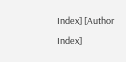Index] [Author Index]